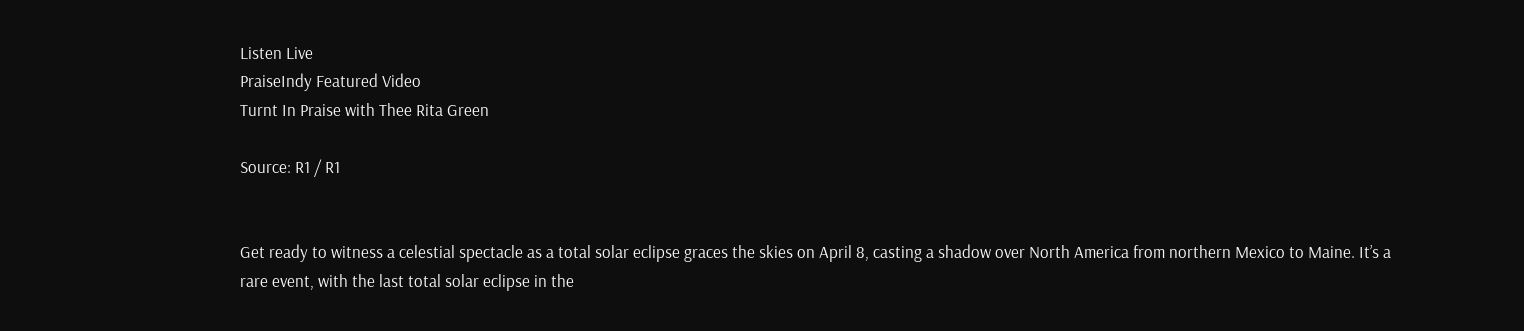Listen Live
PraiseIndy Featured Video
Turnt In Praise with Thee Rita Green

Source: R1 / R1


Get ready to witness a celestial spectacle as a total solar eclipse graces the skies on April 8, casting a shadow over North America from northern Mexico to Maine. It’s a rare event, with the last total solar eclipse in the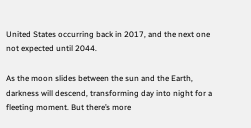United States occurring back in 2017, and the next one not expected until 2044.

As the moon slides between the sun and the Earth, darkness will descend, transforming day into night for a fleeting moment. But there’s more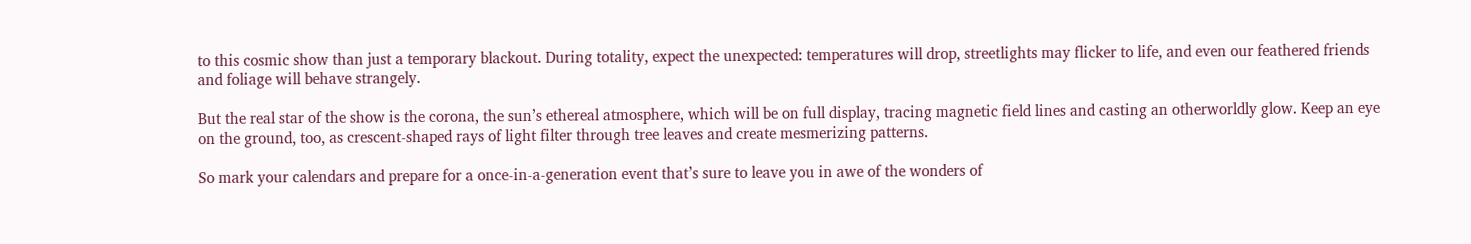to this cosmic show than just a temporary blackout. During totality, expect the unexpected: temperatures will drop, streetlights may flicker to life, and even our feathered friends and foliage will behave strangely.

But the real star of the show is the corona, the sun’s ethereal atmosphere, which will be on full display, tracing magnetic field lines and casting an otherworldly glow. Keep an eye on the ground, too, as crescent-shaped rays of light filter through tree leaves and create mesmerizing patterns.

So mark your calendars and prepare for a once-in-a-generation event that’s sure to leave you in awe of the wonders of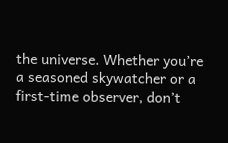the universe. Whether you’re a seasoned skywatcher or a first-time observer, don’t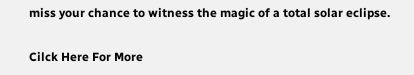miss your chance to witness the magic of a total solar eclipse.

Cilck Here For More